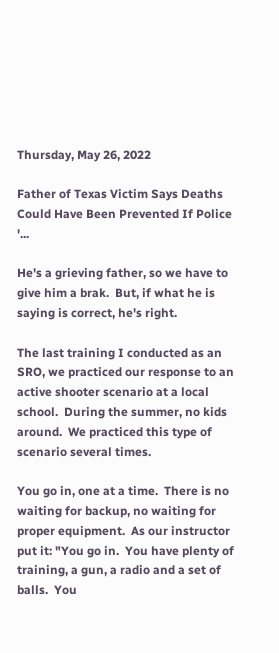Thursday, May 26, 2022

Father of Texas Victim Says Deaths Could Have Been Prevented If Police '...

He's a grieving father, so we have to give him a brak.  But, if what he is saying is correct, he's right.

The last training I conducted as an SRO, we practiced our response to an active shooter scenario at a local school.  During the summer, no kids around.  We practiced this type of scenario several times.

You go in, one at a time.  There is no waiting for backup, no waiting for proper equipment.  As our instructor put it: "You go in.  You have plenty of training, a gun, a radio and a set of balls.  You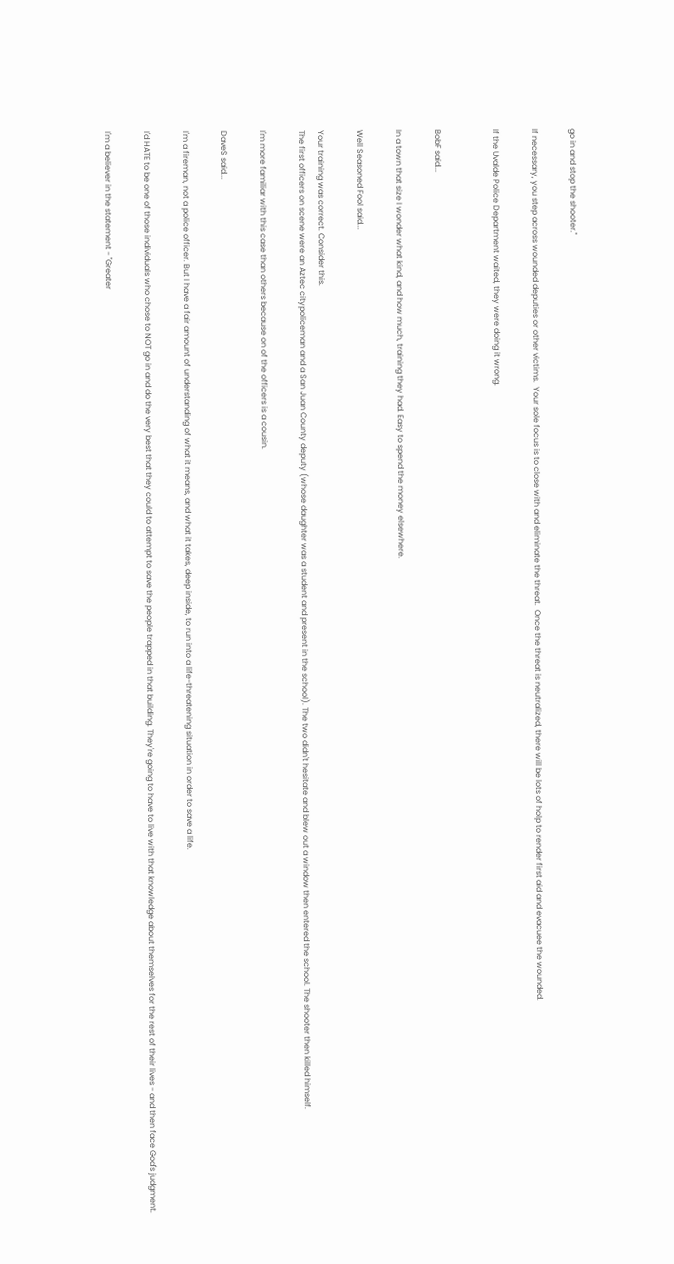go in and stop the shooter."

If necessary, you step across wounded deputies or other victims.  Your sole focus is to close with and eliminate the threat.  Once the threat is neutralized, there will be lots of holp to render first aid and evacuee the wounded.

If the Uvalde Police Department waited, they were doing it wrong.


BobF said...

In a town that size I wonder what kind, and how much, training they had. Easy to spend the money elsewhere.

Well Seasoned Fool said...

Your training was correct. Consider this.
The first officers on scene were an Aztec citypoliceman and a San Juan County deputy (whose daughter was a student and present in the school). The two didn't hesitate and blew out a window then entered the school. The shooter then killed himself.

I'm more familiar with this case than others because on of the officers is a cousin.

DaveS said...

I'm a fireman, not a police officer. But I have a fair amount of understanding of what it means, and what it takes, deep inside, to run into a life-threatening situation in order to save a life.

I'd HATE to be one of those individuals who chose to NOT go in and do the very best that they could to attempt to save the people trapped in that building. They're going to have to live with that knowledge about themselves for the rest of their lives - and then face God's judgment.

I'm a believer in the statement - "Greater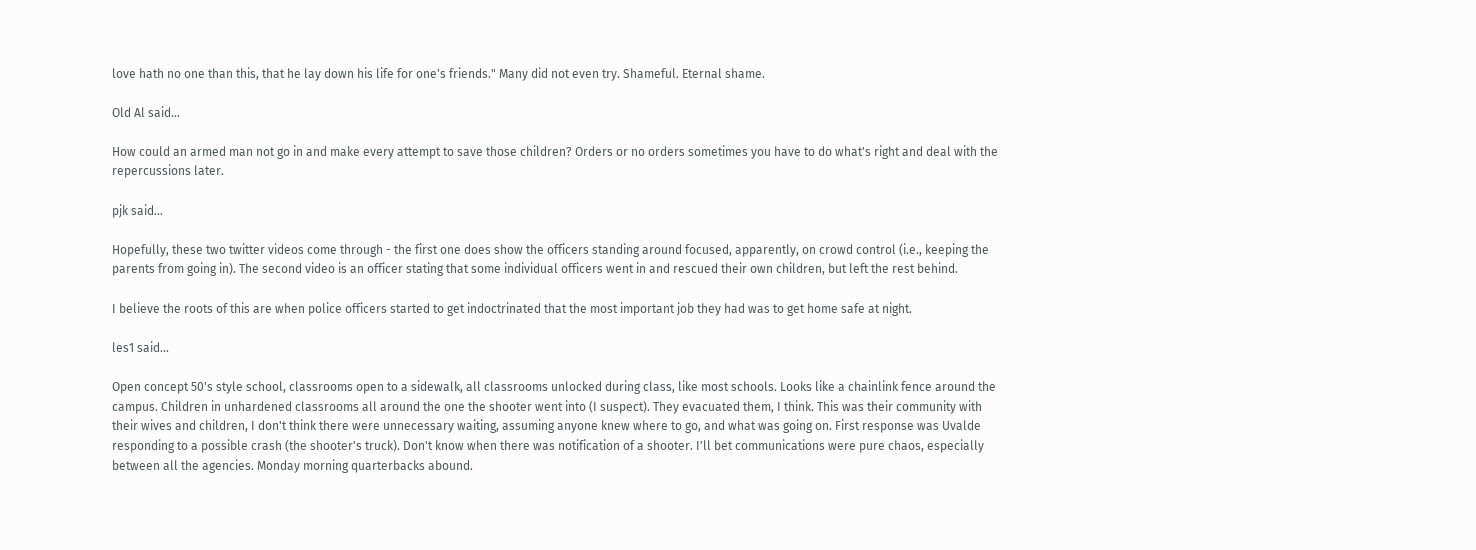love hath no one than this, that he lay down his life for one's friends." Many did not even try. Shameful. Eternal shame.

Old Al said...

How could an armed man not go in and make every attempt to save those children? Orders or no orders sometimes you have to do what's right and deal with the repercussions later.

pjk said...

Hopefully, these two twitter videos come through - the first one does show the officers standing around focused, apparently, on crowd control (i.e., keeping the parents from going in). The second video is an officer stating that some individual officers went in and rescued their own children, but left the rest behind.

I believe the roots of this are when police officers started to get indoctrinated that the most important job they had was to get home safe at night.

les1 said...

Open concept 50's style school, classrooms open to a sidewalk, all classrooms unlocked during class, like most schools. Looks like a chainlink fence around the campus. Children in unhardened classrooms all around the one the shooter went into (I suspect). They evacuated them, I think. This was their community with their wives and children, I don't think there were unnecessary waiting, assuming anyone knew where to go, and what was going on. First response was Uvalde responding to a possible crash (the shooter's truck). Don't know when there was notification of a shooter. I'll bet communications were pure chaos, especially between all the agencies. Monday morning quarterbacks abound.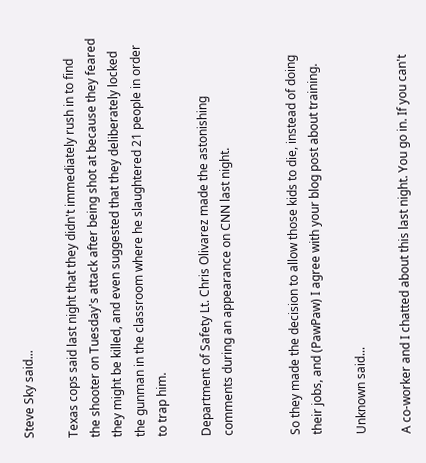Steve Sky said...

Texas cops said last night that they didn't immediately rush in to find the shooter on Tuesday's attack after being shot at because they feared they might be killed, and even suggested that they deliberately locked the gunman in the classroom where he slaughtered 21 people in order to trap him.

Department of Safety Lt. Chris Olivarez made the astonishing comments during an appearance on CNN last night.


So they made the decision to allow those kids to die, instead of doing their jobs, and (PawPaw) I agree with your blog post about training.

Unknown said...

A co-worker and I chatted about this last night. You go in. If you can't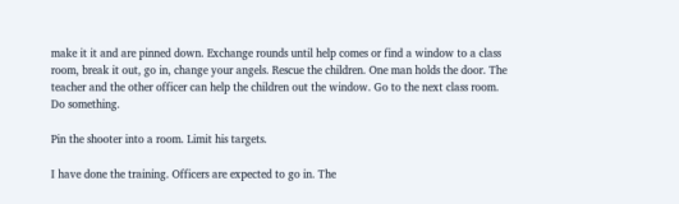make it it and are pinned down. Exchange rounds until help comes or find a window to a class room, break it out, go in, change your angels. Rescue the children. One man holds the door. The teacher and the other officer can help the children out the window. Go to the next class room. Do something.

Pin the shooter into a room. Limit his targets.

I have done the training. Officers are expected to go in. The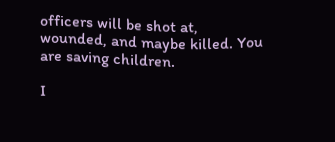officers will be shot at, wounded, and maybe killed. You are saving children.

I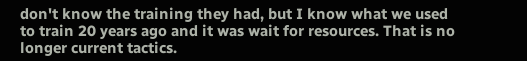don't know the training they had, but I know what we used to train 20 years ago and it was wait for resources. That is no longer current tactics.